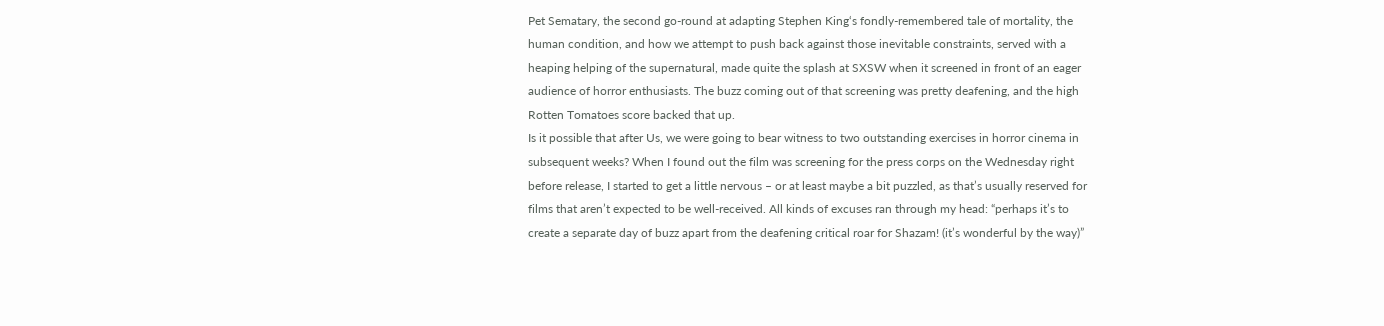Pet Sematary, the second go-round at adapting Stephen King‘s fondly-remembered tale of mortality, the human condition, and how we attempt to push back against those inevitable constraints, served with a heaping helping of the supernatural, made quite the splash at SXSW when it screened in front of an eager audience of horror enthusiasts. The buzz coming out of that screening was pretty deafening, and the high Rotten Tomatoes score backed that up.
Is it possible that after Us, we were going to bear witness to two outstanding exercises in horror cinema in subsequent weeks? When I found out the film was screening for the press corps on the Wednesday right before release, I started to get a little nervous – or at least maybe a bit puzzled, as that’s usually reserved for films that aren’t expected to be well-received. All kinds of excuses ran through my head: “perhaps it’s to create a separate day of buzz apart from the deafening critical roar for Shazam! (it’s wonderful by the way)”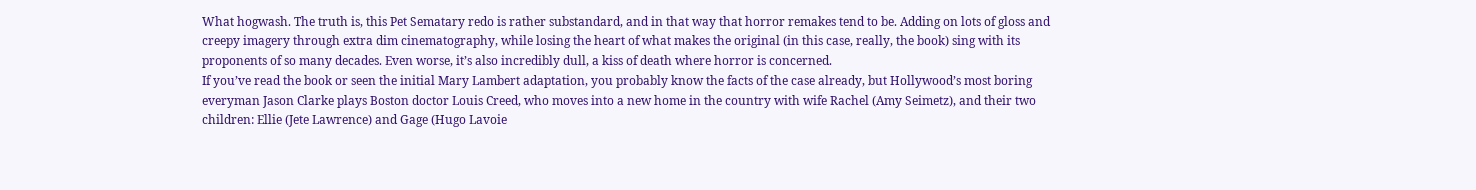What hogwash. The truth is, this Pet Sematary redo is rather substandard, and in that way that horror remakes tend to be. Adding on lots of gloss and creepy imagery through extra dim cinematography, while losing the heart of what makes the original (in this case, really, the book) sing with its proponents of so many decades. Even worse, it’s also incredibly dull, a kiss of death where horror is concerned.
If you’ve read the book or seen the initial Mary Lambert adaptation, you probably know the facts of the case already, but Hollywood’s most boring everyman Jason Clarke plays Boston doctor Louis Creed, who moves into a new home in the country with wife Rachel (Amy Seimetz), and their two children: Ellie (Jete Lawrence) and Gage (Hugo Lavoie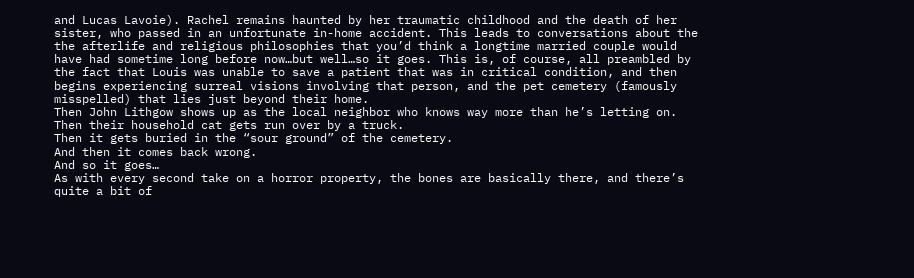and Lucas Lavoie). Rachel remains haunted by her traumatic childhood and the death of her sister, who passed in an unfortunate in-home accident. This leads to conversations about the the afterlife and religious philosophies that you’d think a longtime married couple would have had sometime long before now…but well…so it goes. This is, of course, all preambled by the fact that Louis was unable to save a patient that was in critical condition, and then begins experiencing surreal visions involving that person, and the pet cemetery (famously misspelled) that lies just beyond their home.
Then John Lithgow shows up as the local neighbor who knows way more than he’s letting on.
Then their household cat gets run over by a truck.
Then it gets buried in the “sour ground” of the cemetery.
And then it comes back wrong.
And so it goes…
As with every second take on a horror property, the bones are basically there, and there’s quite a bit of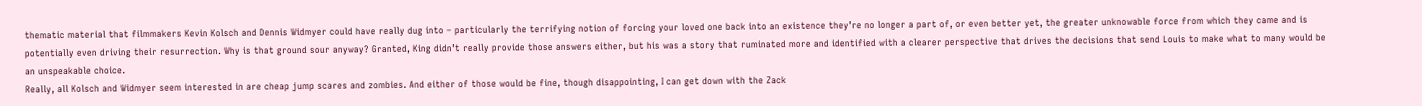thematic material that filmmakers Kevin Kolsch and Dennis Widmyer could have really dug into – particularly the terrifying notion of forcing your loved one back into an existence they’re no longer a part of, or even better yet, the greater unknowable force from which they came and is potentially even driving their resurrection. Why is that ground sour anyway? Granted, King didn’t really provide those answers either, but his was a story that ruminated more and identified with a clearer perspective that drives the decisions that send Louis to make what to many would be an unspeakable choice.
Really, all Kolsch and Widmyer seem interested in are cheap jump scares and zombies. And either of those would be fine, though disappointing, I can get down with the Zack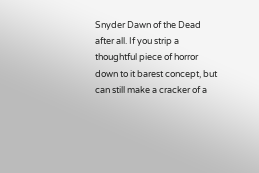Snyder Dawn of the Dead after all. If you strip a thoughtful piece of horror down to it barest concept, but can still make a cracker of a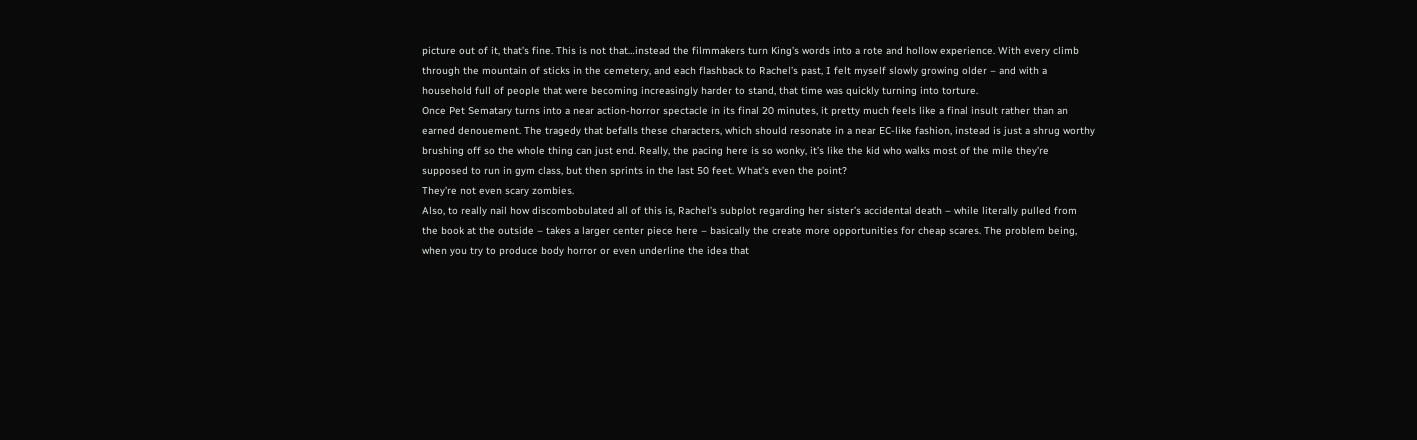picture out of it, that’s fine. This is not that…instead the filmmakers turn King’s words into a rote and hollow experience. With every climb through the mountain of sticks in the cemetery, and each flashback to Rachel’s past, I felt myself slowly growing older – and with a household full of people that were becoming increasingly harder to stand, that time was quickly turning into torture.
Once Pet Sematary turns into a near action-horror spectacle in its final 20 minutes, it pretty much feels like a final insult rather than an earned denouement. The tragedy that befalls these characters, which should resonate in a near EC-like fashion, instead is just a shrug worthy brushing off so the whole thing can just end. Really, the pacing here is so wonky, it’s like the kid who walks most of the mile they’re supposed to run in gym class, but then sprints in the last 50 feet. What’s even the point?
They’re not even scary zombies.
Also, to really nail how discombobulated all of this is, Rachel’s subplot regarding her sister’s accidental death – while literally pulled from the book at the outside – takes a larger center piece here – basically the create more opportunities for cheap scares. The problem being, when you try to produce body horror or even underline the idea that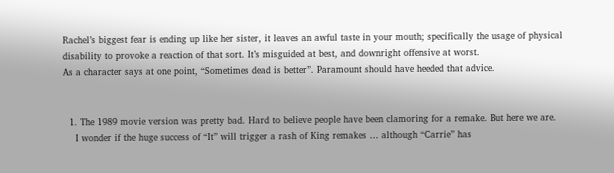Rachel’s biggest fear is ending up like her sister, it leaves an awful taste in your mouth; specifically the usage of physical disability to provoke a reaction of that sort. It’s misguided at best, and downright offensive at worst.
As a character says at one point, “Sometimes dead is better”. Paramount should have heeded that advice.


  1. The 1989 movie version was pretty bad. Hard to believe people have been clamoring for a remake. But here we are.
    I wonder if the huge success of “It” will trigger a rash of King remakes … although “Carrie” has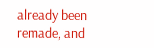already been remade, and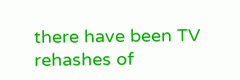there have been TV rehashes of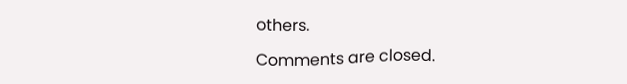others.

Comments are closed.